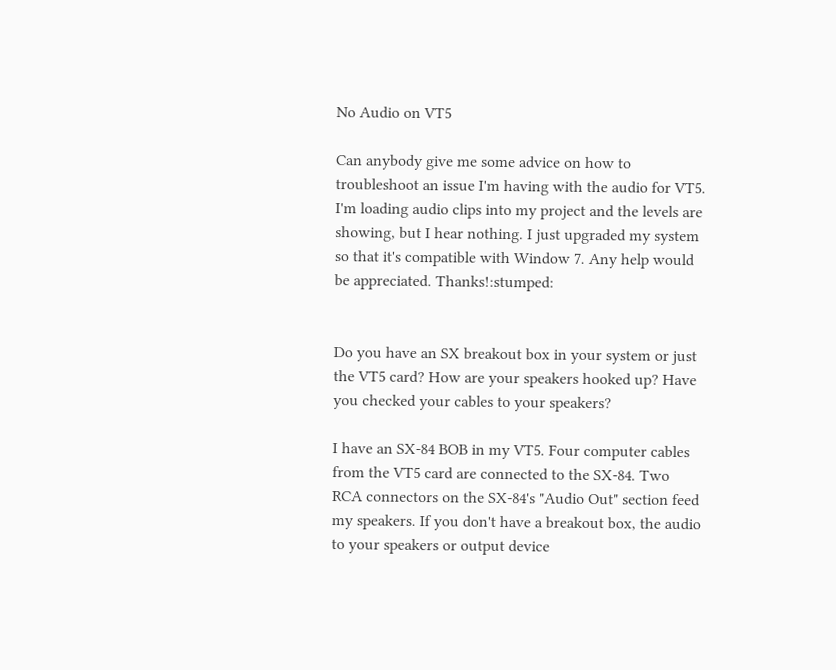No Audio on VT5

Can anybody give me some advice on how to troubleshoot an issue I'm having with the audio for VT5. I'm loading audio clips into my project and the levels are showing, but I hear nothing. I just upgraded my system so that it's compatible with Window 7. Any help would be appreciated. Thanks!:stumped:


Do you have an SX breakout box in your system or just the VT5 card? How are your speakers hooked up? Have you checked your cables to your speakers?

I have an SX-84 BOB in my VT5. Four computer cables from the VT5 card are connected to the SX-84. Two RCA connectors on the SX-84's "Audio Out" section feed my speakers. If you don't have a breakout box, the audio to your speakers or output device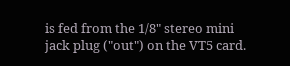is fed from the 1/8" stereo mini jack plug ("out") on the VT5 card.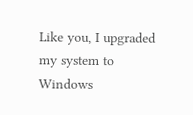Like you, I upgraded my system to Windows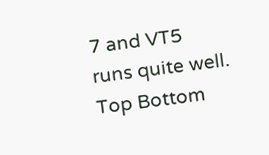7 and VT5 runs quite well.
Top Bottom